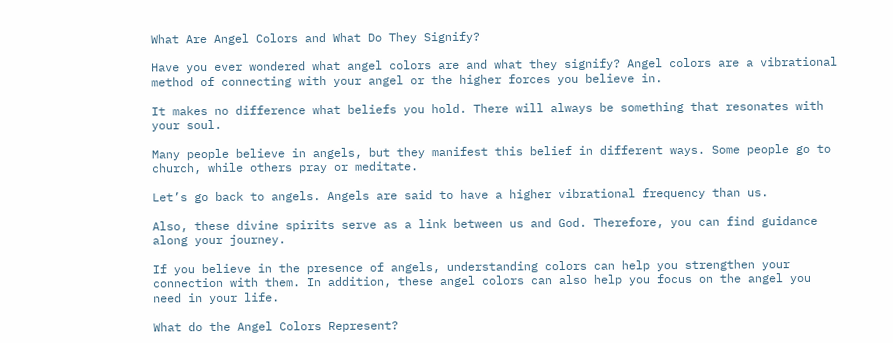What Are Angel Colors and What Do They Signify?

Have you ever wondered what angel colors are and what they signify? Angel colors are a vibrational method of connecting with your angel or the higher forces you believe in.

It makes no difference what beliefs you hold. There will always be something that resonates with your soul.

Many people believe in angels, but they manifest this belief in different ways. Some people go to church, while others pray or meditate.

Let’s go back to angels. Angels are said to have a higher vibrational frequency than us.

Also, these divine spirits serve as a link between us and God. Therefore, you can find guidance along your journey.

If you believe in the presence of angels, understanding colors can help you strengthen your connection with them. In addition, these angel colors can also help you focus on the angel you need in your life.

What do the Angel Colors Represent?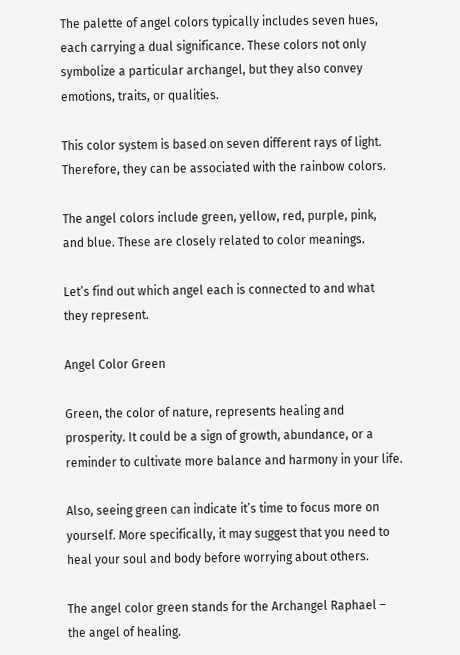The palette of angel colors typically includes seven hues, each carrying a dual significance. These colors not only symbolize a particular archangel, but they also convey emotions, traits, or qualities.

This color system is based on seven different rays of light. Therefore, they can be associated with the rainbow colors.

The angel colors include green, yellow, red, purple, pink, and blue. These are closely related to color meanings.

Let’s find out which angel each is connected to and what they represent.

Angel Color Green

Green, the color of nature, represents healing and prosperity. It could be a sign of growth, abundance, or a reminder to cultivate more balance and harmony in your life.

Also, seeing green can indicate it’s time to focus more on yourself. More specifically, it may suggest that you need to heal your soul and body before worrying about others.

The angel color green stands for the Archangel Raphael – the angel of healing.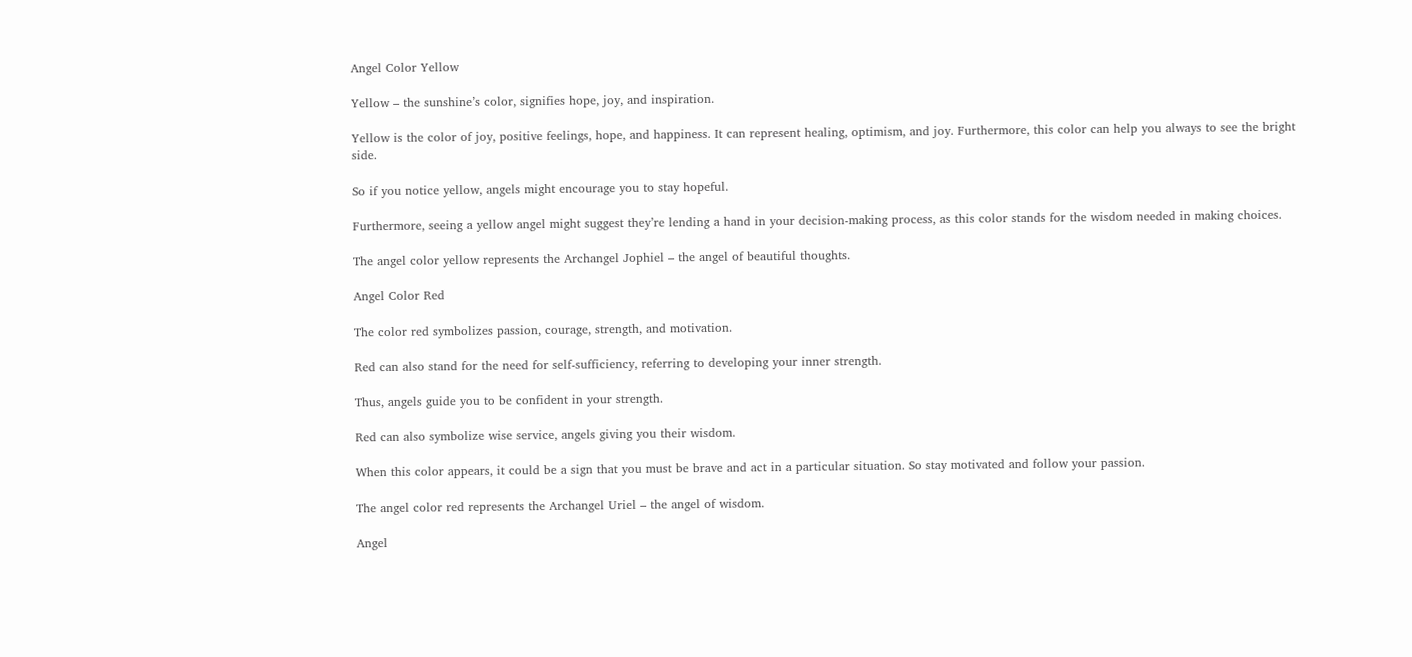Angel Color Yellow

Yellow – the sunshine’s color, signifies hope, joy, and inspiration.

Yellow is the color of joy, positive feelings, hope, and happiness. It can represent healing, optimism, and joy. Furthermore, this color can help you always to see the bright side.

So if you notice yellow, angels might encourage you to stay hopeful.

Furthermore, seeing a yellow angel might suggest they’re lending a hand in your decision-making process, as this color stands for the wisdom needed in making choices.

The angel color yellow represents the Archangel Jophiel – the angel of beautiful thoughts.

Angel Color Red

The color red symbolizes passion, courage, strength, and motivation.

Red can also stand for the need for self-sufficiency, referring to developing your inner strength.

Thus, angels guide you to be confident in your strength.

Red can also symbolize wise service, angels giving you their wisdom.

When this color appears, it could be a sign that you must be brave and act in a particular situation. So stay motivated and follow your passion.

The angel color red represents the Archangel Uriel – the angel of wisdom.

Angel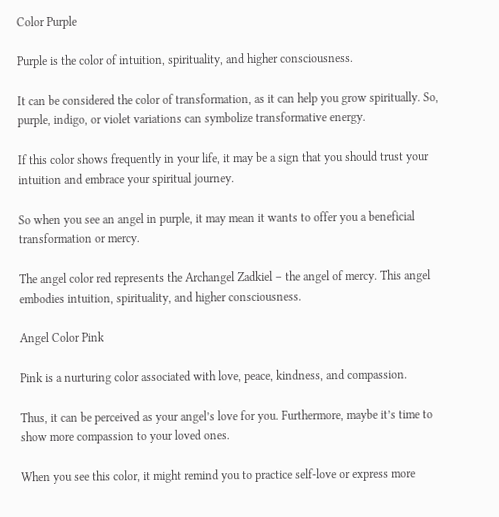Color Purple

Purple is the color of intuition, spirituality, and higher consciousness.

It can be considered the color of transformation, as it can help you grow spiritually. So, purple, indigo, or violet variations can symbolize transformative energy.

If this color shows frequently in your life, it may be a sign that you should trust your intuition and embrace your spiritual journey.

So when you see an angel in purple, it may mean it wants to offer you a beneficial transformation or mercy.

The angel color red represents the Archangel Zadkiel – the angel of mercy. This angel embodies intuition, spirituality, and higher consciousness.

Angel Color Pink

Pink is a nurturing color associated with love, peace, kindness, and compassion.

Thus, it can be perceived as your angel’s love for you. Furthermore, maybe it’s time to show more compassion to your loved ones.

When you see this color, it might remind you to practice self-love or express more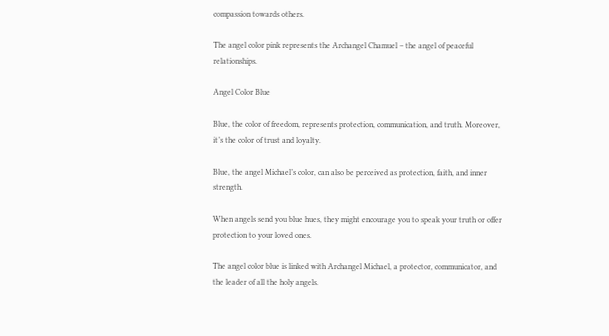compassion towards others.

The angel color pink represents the Archangel Chamuel – the angel of peaceful relationships.

Angel Color Blue

Blue, the color of freedom, represents protection, communication, and truth. Moreover, it’s the color of trust and loyalty.

Blue, the angel Michael’s color, can also be perceived as protection, faith, and inner strength.

When angels send you blue hues, they might encourage you to speak your truth or offer protection to your loved ones.

The angel color blue is linked with Archangel Michael, a protector, communicator, and the leader of all the holy angels.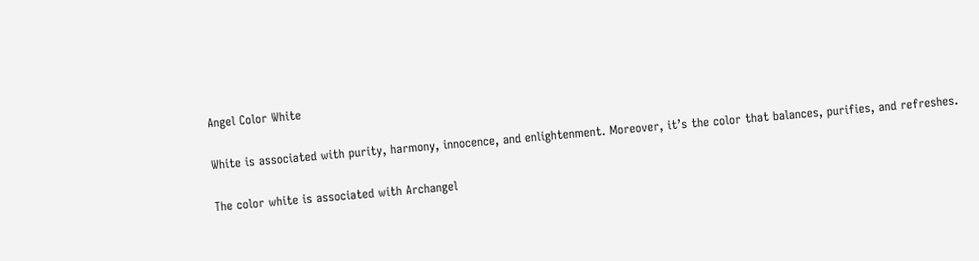Angel Color White

White is associated with purity, harmony, innocence, and enlightenment. Moreover, it’s the color that balances, purifies, and refreshes.

The color white is associated with Archangel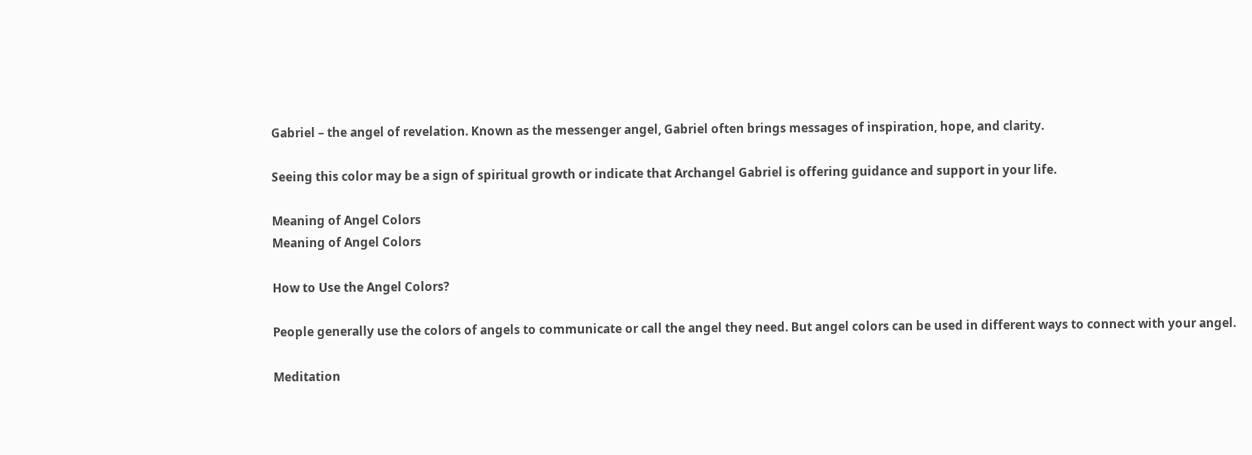Gabriel – the angel of revelation. Known as the messenger angel, Gabriel often brings messages of inspiration, hope, and clarity.

Seeing this color may be a sign of spiritual growth or indicate that Archangel Gabriel is offering guidance and support in your life.

Meaning of Angel Colors
Meaning of Angel Colors

How to Use the Angel Colors?

People generally use the colors of angels to communicate or call the angel they need. But angel colors can be used in different ways to connect with your angel.

Meditation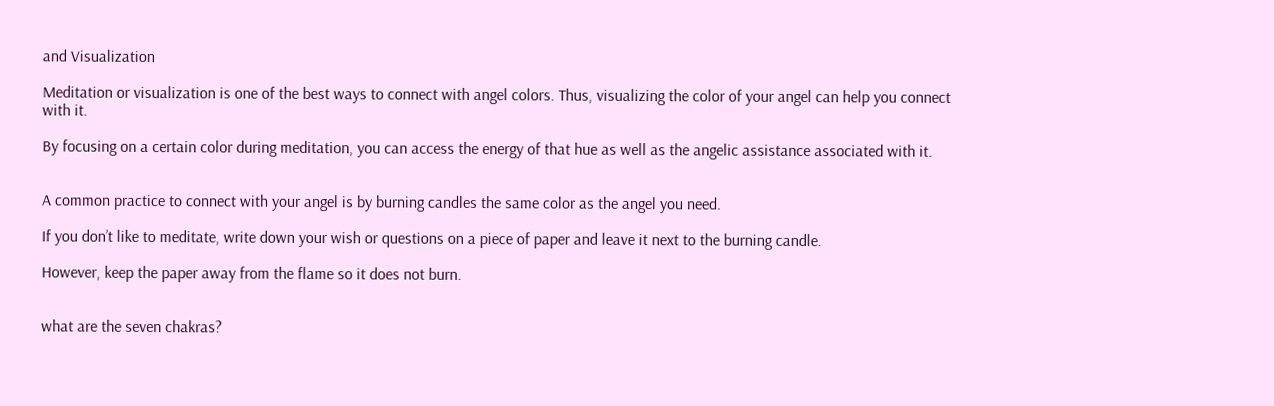and Visualization

Meditation or visualization is one of the best ways to connect with angel colors. Thus, visualizing the color of your angel can help you connect with it.

By focusing on a certain color during meditation, you can access the energy of that hue as well as the angelic assistance associated with it.


A common practice to connect with your angel is by burning candles the same color as the angel you need.

If you don’t like to meditate, write down your wish or questions on a piece of paper and leave it next to the burning candle.

However, keep the paper away from the flame so it does not burn.


what are the seven chakras?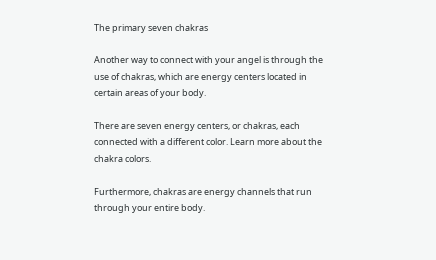The primary seven chakras

Another way to connect with your angel is through the use of chakras, which are energy centers located in certain areas of your body.

There are seven energy centers, or chakras, each connected with a different color. Learn more about the chakra colors.

Furthermore, chakras are energy channels that run through your entire body.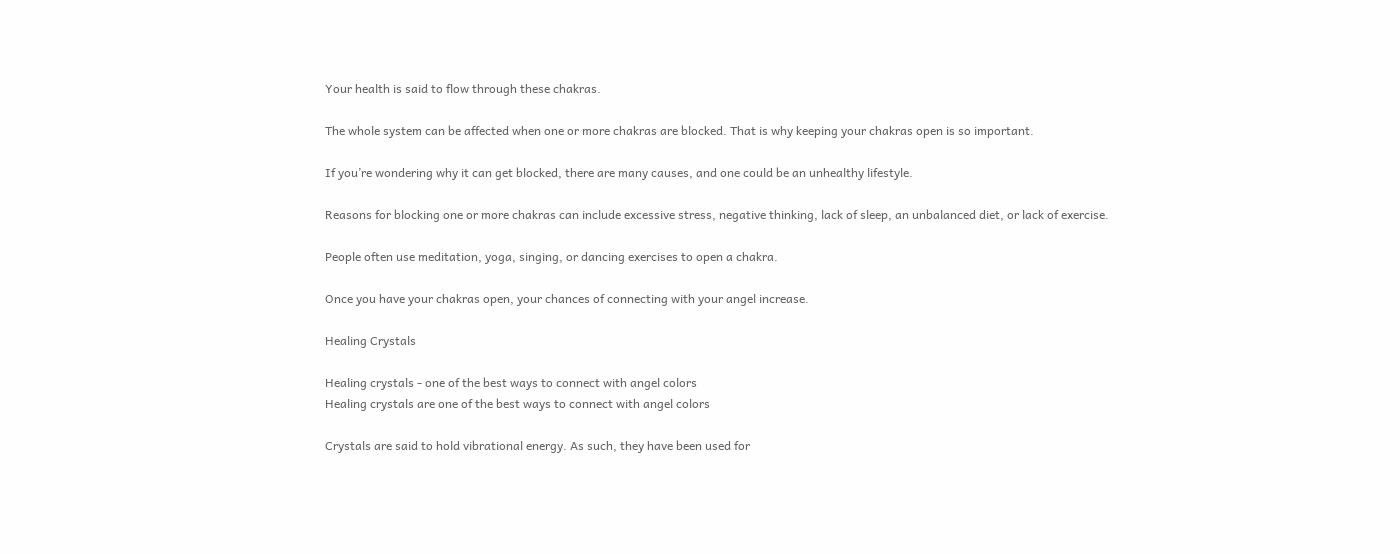Your health is said to flow through these chakras.

The whole system can be affected when one or more chakras are blocked. That is why keeping your chakras open is so important.

If you’re wondering why it can get blocked, there are many causes, and one could be an unhealthy lifestyle.

Reasons for blocking one or more chakras can include excessive stress, negative thinking, lack of sleep, an unbalanced diet, or lack of exercise.

People often use meditation, yoga, singing, or dancing exercises to open a chakra.

Once you have your chakras open, your chances of connecting with your angel increase.

Healing Crystals

Healing crystals - one of the best ways to connect with angel colors
Healing crystals are one of the best ways to connect with angel colors

Crystals are said to hold vibrational energy. As such, they have been used for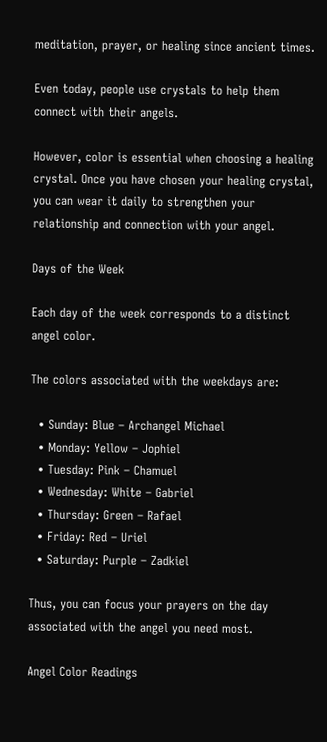meditation, prayer, or healing since ancient times.

Even today, people use crystals to help them connect with their angels.

However, color is essential when choosing a healing crystal. Once you have chosen your healing crystal, you can wear it daily to strengthen your relationship and connection with your angel.

Days of the Week

Each day of the week corresponds to a distinct angel color.

The colors associated with the weekdays are:

  • Sunday: Blue – Archangel Michael
  • Monday: Yellow – Jophiel
  • Tuesday: Pink – Chamuel
  • Wednesday: White – Gabriel
  • Thursday: Green – Rafael
  • Friday: Red – Uriel
  • Saturday: Purple – Zadkiel

Thus, you can focus your prayers on the day associated with the angel you need most.

Angel Color Readings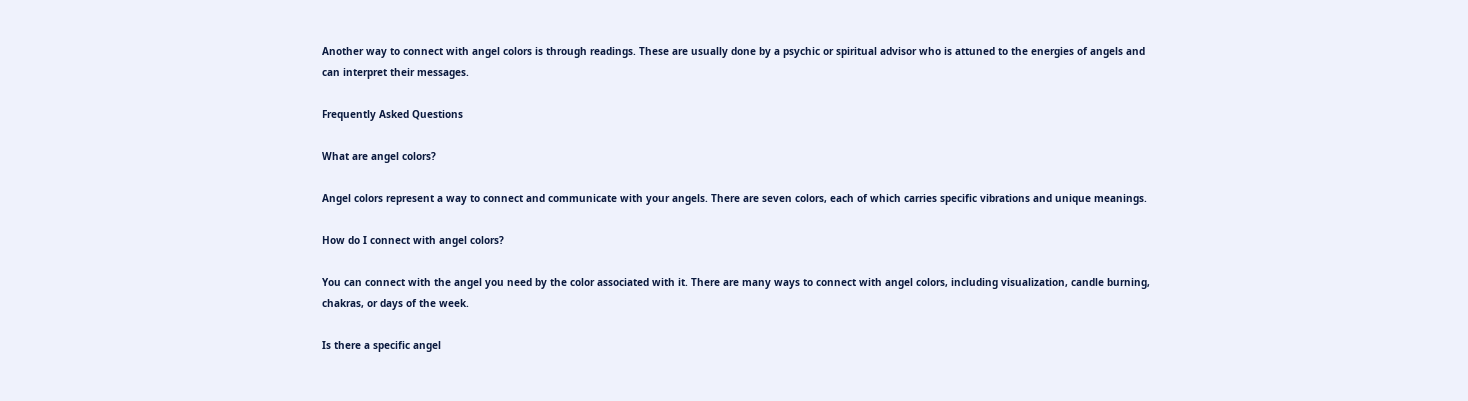Another way to connect with angel colors is through readings. These are usually done by a psychic or spiritual advisor who is attuned to the energies of angels and can interpret their messages.

Frequently Asked Questions

What are angel colors?

Angel colors represent a way to connect and communicate with your angels. There are seven colors, each of which carries specific vibrations and unique meanings.

How do I connect with angel colors?

You can connect with the angel you need by the color associated with it. There are many ways to connect with angel colors, including visualization, candle burning, chakras, or days of the week.

Is there a specific angel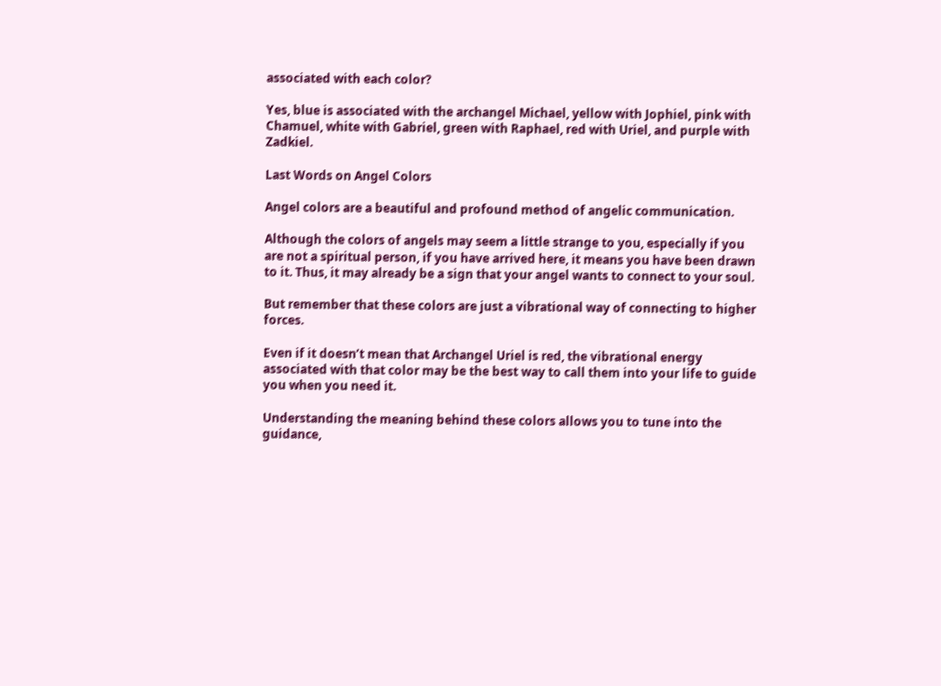associated with each color?

Yes, blue is associated with the archangel Michael, yellow with Jophiel, pink with Chamuel, white with Gabriel, green with Raphael, red with Uriel, and purple with Zadkiel.

Last Words on Angel Colors

Angel colors are a beautiful and profound method of angelic communication.

Although the colors of angels may seem a little strange to you, especially if you are not a spiritual person, if you have arrived here, it means you have been drawn to it. Thus, it may already be a sign that your angel wants to connect to your soul.

But remember that these colors are just a vibrational way of connecting to higher forces.

Even if it doesn’t mean that Archangel Uriel is red, the vibrational energy associated with that color may be the best way to call them into your life to guide you when you need it.

Understanding the meaning behind these colors allows you to tune into the guidance,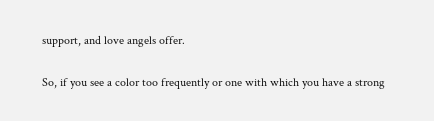support, and love angels offer.

So, if you see a color too frequently or one with which you have a strong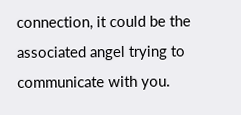connection, it could be the associated angel trying to communicate with you.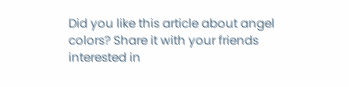Did you like this article about angel colors? Share it with your friends interested in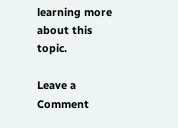learning more about this topic.

Leave a Comment